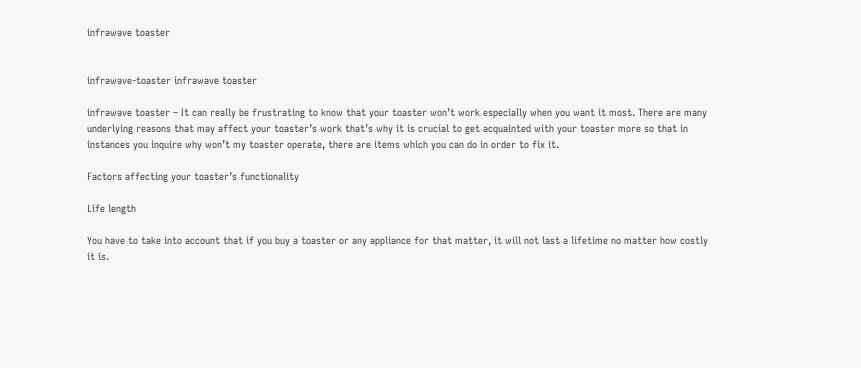infrawave toaster


infrawave-toaster infrawave toaster

infrawave toaster – It can really be frustrating to know that your toaster won’t work especially when you want it most. There are many underlying reasons that may affect your toaster’s work that’s why it is crucial to get acquainted with your toaster more so that in instances you inquire why won’t my toaster operate, there are items which you can do in order to fix it.

Factors affecting your toaster’s functionality

Life length

You have to take into account that if you buy a toaster or any appliance for that matter, it will not last a lifetime no matter how costly it is.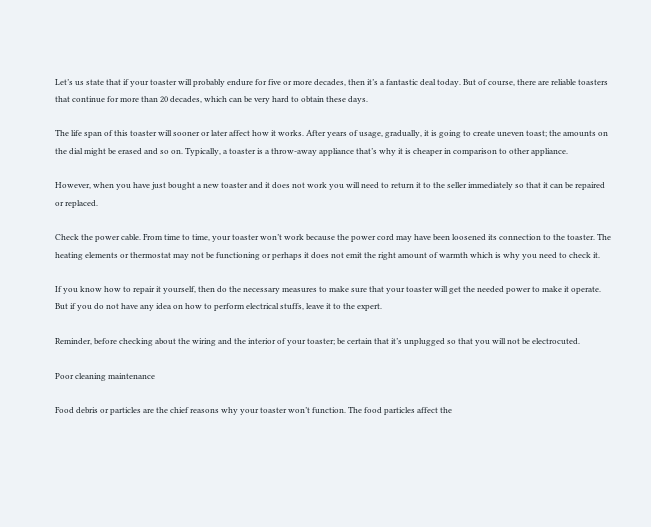Let’s us state that if your toaster will probably endure for five or more decades, then it’s a fantastic deal today. But of course, there are reliable toasters that continue for more than 20 decades, which can be very hard to obtain these days.

The life span of this toaster will sooner or later affect how it works. After years of usage, gradually, it is going to create uneven toast; the amounts on the dial might be erased and so on. Typically, a toaster is a throw-away appliance that’s why it is cheaper in comparison to other appliance.

However, when you have just bought a new toaster and it does not work you will need to return it to the seller immediately so that it can be repaired or replaced.

Check the power cable. From time to time, your toaster won’t work because the power cord may have been loosened its connection to the toaster. The heating elements or thermostat may not be functioning or perhaps it does not emit the right amount of warmth which is why you need to check it.

If you know how to repair it yourself, then do the necessary measures to make sure that your toaster will get the needed power to make it operate. But if you do not have any idea on how to perform electrical stuffs, leave it to the expert.

Reminder, before checking about the wiring and the interior of your toaster; be certain that it’s unplugged so that you will not be electrocuted.

Poor cleaning maintenance

Food debris or particles are the chief reasons why your toaster won’t function. The food particles affect the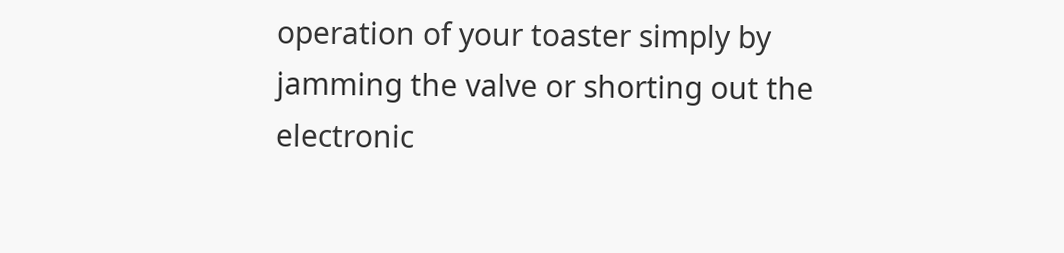operation of your toaster simply by jamming the valve or shorting out the electronic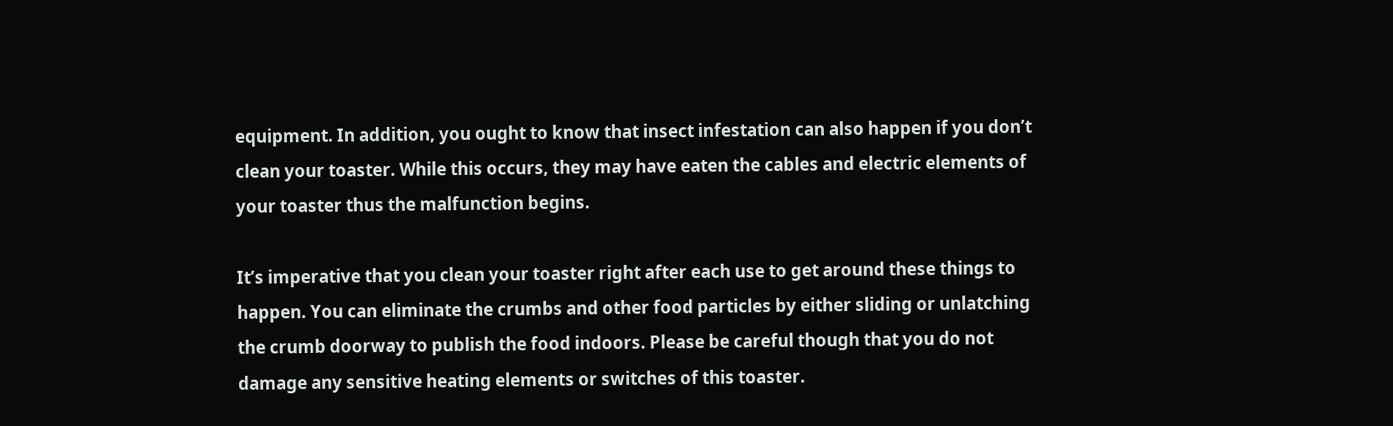equipment. In addition, you ought to know that insect infestation can also happen if you don’t clean your toaster. While this occurs, they may have eaten the cables and electric elements of your toaster thus the malfunction begins.

It’s imperative that you clean your toaster right after each use to get around these things to happen. You can eliminate the crumbs and other food particles by either sliding or unlatching the crumb doorway to publish the food indoors. Please be careful though that you do not damage any sensitive heating elements or switches of this toaster.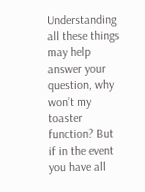Understanding all these things may help answer your question, why won’t my toaster function? But if in the event you have all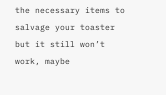the necessary items to salvage your toaster but it still won’t work, maybe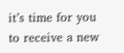it’s time for you to receive a new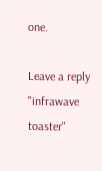one.

Leave a reply "infrawave toaster"